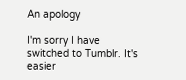An apology

I'm sorry I have switched to Tumblr. It's easier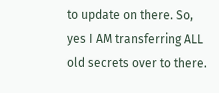to update on there. So, yes I AM transferring ALL old secrets over to there.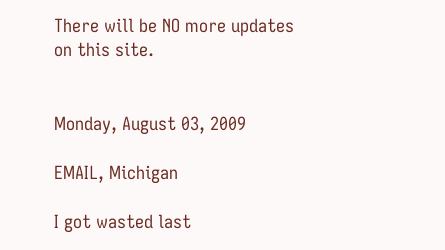There will be NO more updates on this site.


Monday, August 03, 2009

EMAIL, Michigan

I got wasted last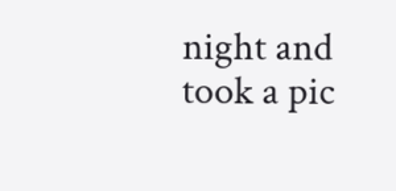night and took a pic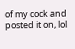of my cock and posted it on, lol